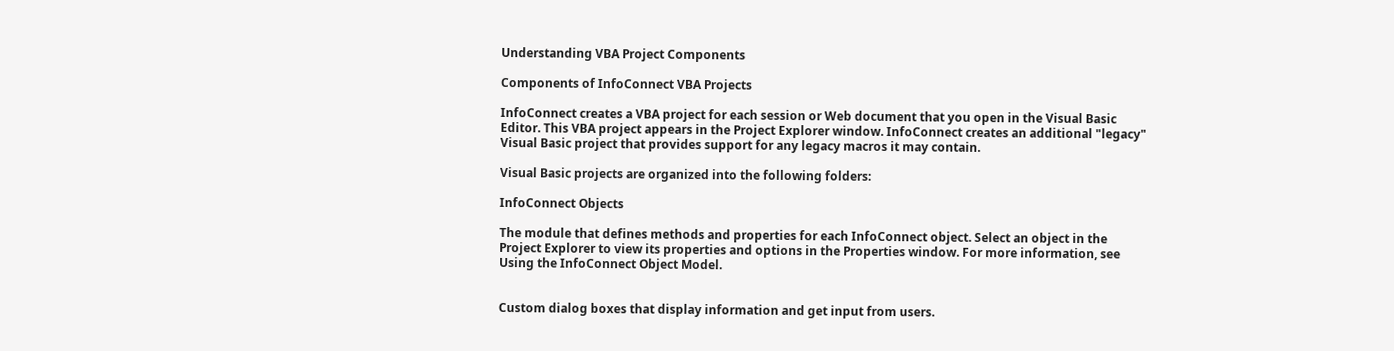Understanding VBA Project Components

Components of InfoConnect VBA Projects

InfoConnect creates a VBA project for each session or Web document that you open in the Visual Basic Editor. This VBA project appears in the Project Explorer window. InfoConnect creates an additional "legacy" Visual Basic project that provides support for any legacy macros it may contain.

Visual Basic projects are organized into the following folders:

InfoConnect Objects

The module that defines methods and properties for each InfoConnect object. Select an object in the Project Explorer to view its properties and options in the Properties window. For more information, see Using the InfoConnect Object Model.


Custom dialog boxes that display information and get input from users.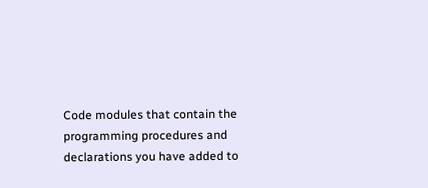Code modules that contain the programming procedures and declarations you have added to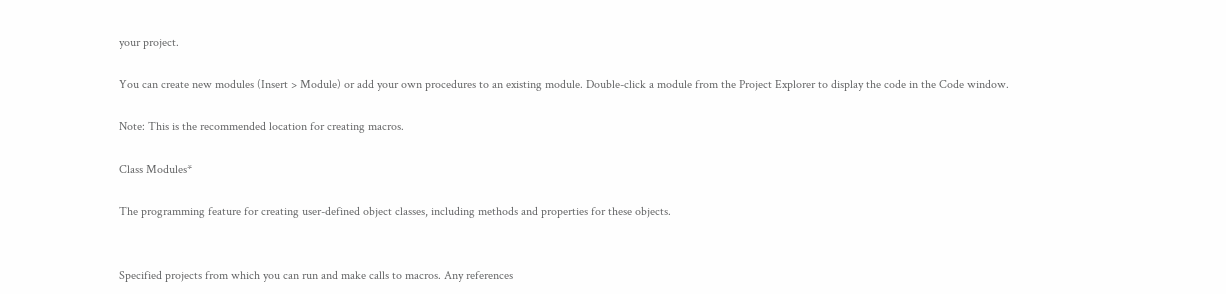your project.

You can create new modules (Insert > Module) or add your own procedures to an existing module. Double-click a module from the Project Explorer to display the code in the Code window.

Note: This is the recommended location for creating macros.

Class Modules*

The programming feature for creating user-defined object classes, including methods and properties for these objects.


Specified projects from which you can run and make calls to macros. Any references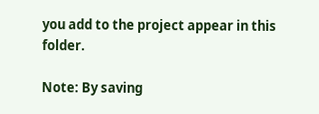you add to the project appear in this folder.

Note: By saving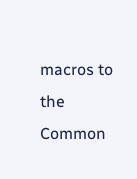macros to the Common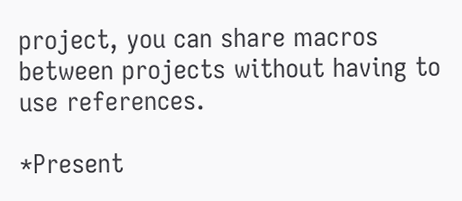project, you can share macros between projects without having to use references.

*Present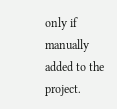only if manually added to the project.